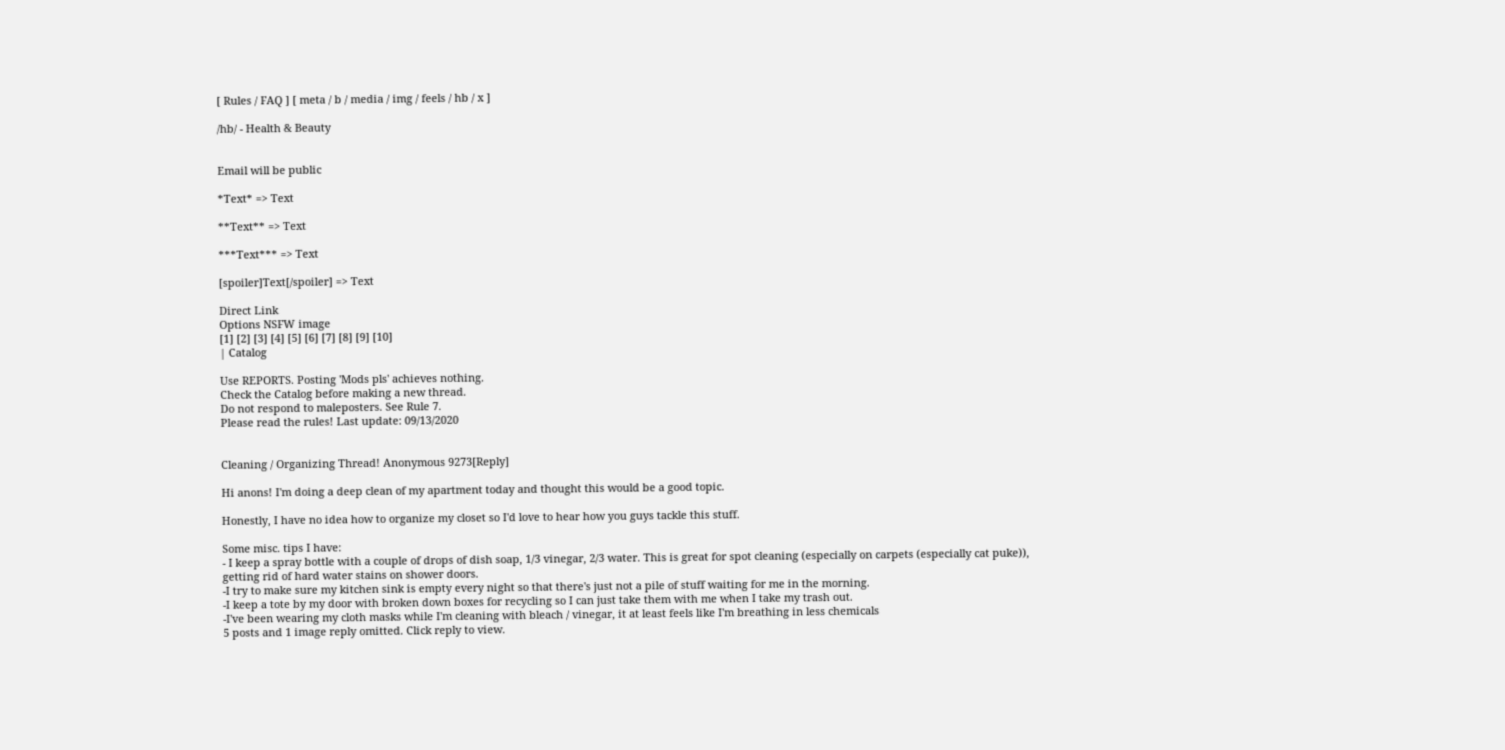[ Rules / FAQ ] [ meta / b / media / img / feels / hb / x ]

/hb/ - Health & Beauty


Email will be public

*Text* => Text

**Text** => Text

***Text*** => Text

[spoiler]Text[/spoiler] => Text

Direct Link
Options NSFW image
[1] [2] [3] [4] [5] [6] [7] [8] [9] [10]
| Catalog

Use REPORTS. Posting 'Mods pls' achieves nothing.
Check the Catalog before making a new thread.
Do not respond to maleposters. See Rule 7.
Please read the rules! Last update: 09/13/2020


Cleaning / Organizing Thread! Anonymous 9273[Reply]

Hi anons! I'm doing a deep clean of my apartment today and thought this would be a good topic.

Honestly, I have no idea how to organize my closet so I'd love to hear how you guys tackle this stuff.

Some misc. tips I have:
- I keep a spray bottle with a couple of drops of dish soap, 1/3 vinegar, 2/3 water. This is great for spot cleaning (especially on carpets (especially cat puke)), getting rid of hard water stains on shower doors.
-I try to make sure my kitchen sink is empty every night so that there's just not a pile of stuff waiting for me in the morning.
-I keep a tote by my door with broken down boxes for recycling so I can just take them with me when I take my trash out.
-I've been wearing my cloth masks while I'm cleaning with bleach / vinegar, it at least feels like I'm breathing in less chemicals
5 posts and 1 image reply omitted. Click reply to view.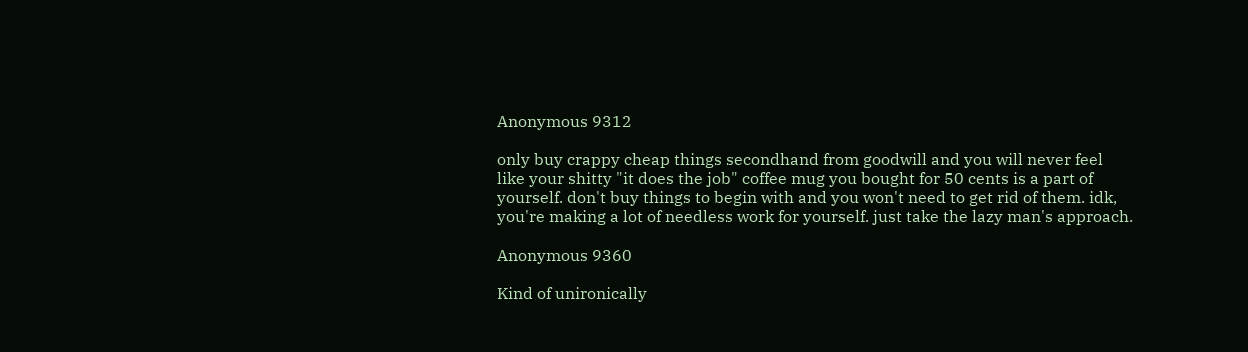Anonymous 9312

only buy crappy cheap things secondhand from goodwill and you will never feel like your shitty "it does the job" coffee mug you bought for 50 cents is a part of yourself. don't buy things to begin with and you won't need to get rid of them. idk, you're making a lot of needless work for yourself. just take the lazy man's approach.

Anonymous 9360

Kind of unironically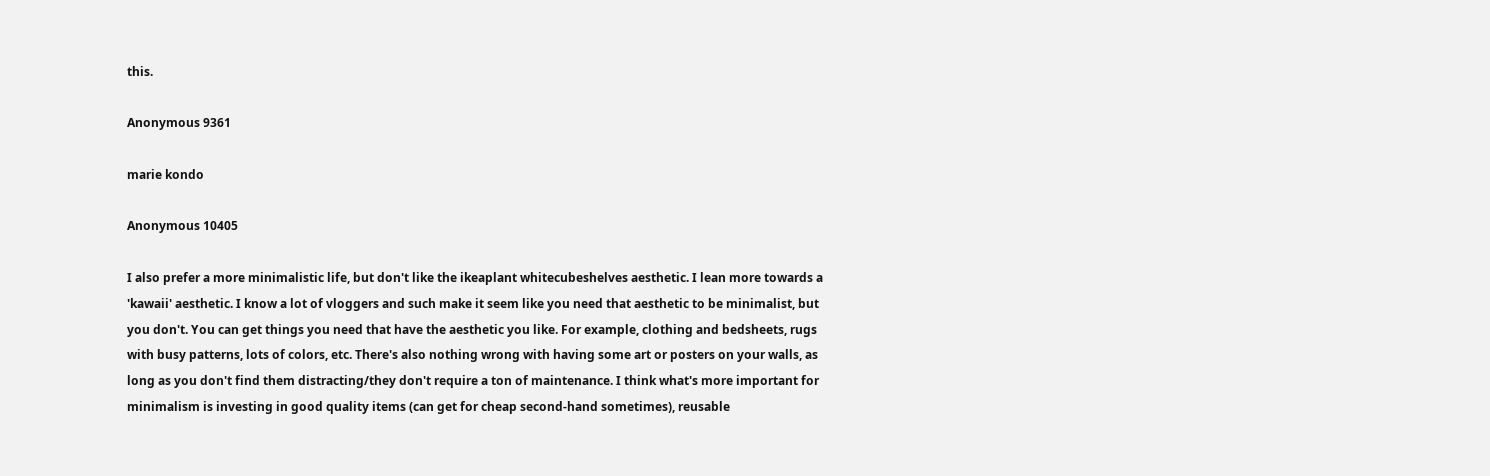this.

Anonymous 9361

marie kondo

Anonymous 10405

I also prefer a more minimalistic life, but don't like the ikeaplant whitecubeshelves aesthetic. I lean more towards a 'kawaii' aesthetic. I know a lot of vloggers and such make it seem like you need that aesthetic to be minimalist, but you don't. You can get things you need that have the aesthetic you like. For example, clothing and bedsheets, rugs with busy patterns, lots of colors, etc. There's also nothing wrong with having some art or posters on your walls, as long as you don't find them distracting/they don't require a ton of maintenance. I think what's more important for minimalism is investing in good quality items (can get for cheap second-hand sometimes), reusable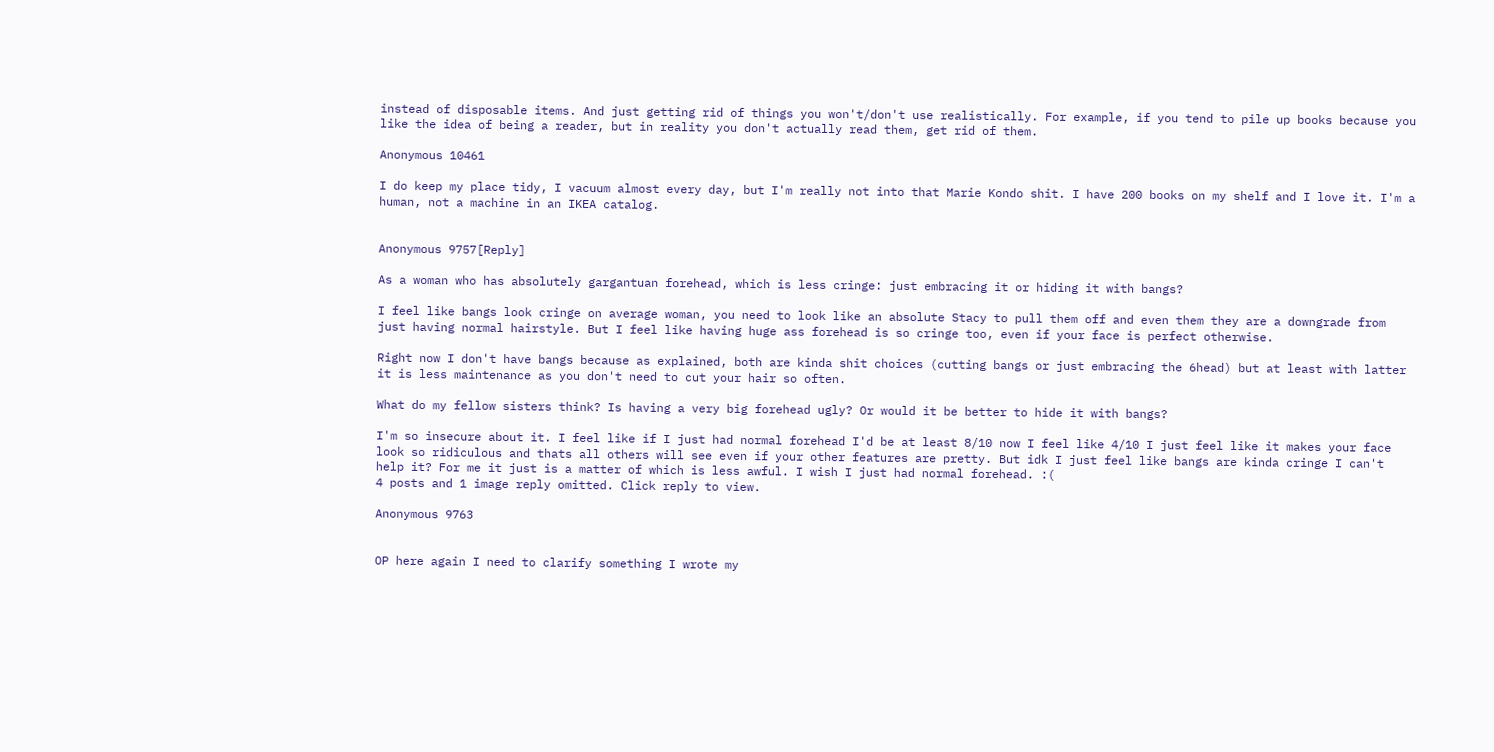instead of disposable items. And just getting rid of things you won't/don't use realistically. For example, if you tend to pile up books because you like the idea of being a reader, but in reality you don't actually read them, get rid of them.

Anonymous 10461

I do keep my place tidy, I vacuum almost every day, but I'm really not into that Marie Kondo shit. I have 200 books on my shelf and I love it. I'm a human, not a machine in an IKEA catalog.


Anonymous 9757[Reply]

As a woman who has absolutely gargantuan forehead, which is less cringe: just embracing it or hiding it with bangs?

I feel like bangs look cringe on average woman, you need to look like an absolute Stacy to pull them off and even them they are a downgrade from just having normal hairstyle. But I feel like having huge ass forehead is so cringe too, even if your face is perfect otherwise.

Right now I don't have bangs because as explained, both are kinda shit choices (cutting bangs or just embracing the 6head) but at least with latter it is less maintenance as you don't need to cut your hair so often.

What do my fellow sisters think? Is having a very big forehead ugly? Or would it be better to hide it with bangs?

I'm so insecure about it. I feel like if I just had normal forehead I'd be at least 8/10 now I feel like 4/10 I just feel like it makes your face look so ridiculous and thats all others will see even if your other features are pretty. But idk I just feel like bangs are kinda cringe I can't help it? For me it just is a matter of which is less awful. I wish I just had normal forehead. :(
4 posts and 1 image reply omitted. Click reply to view.

Anonymous 9763


OP here again I need to clarify something I wrote my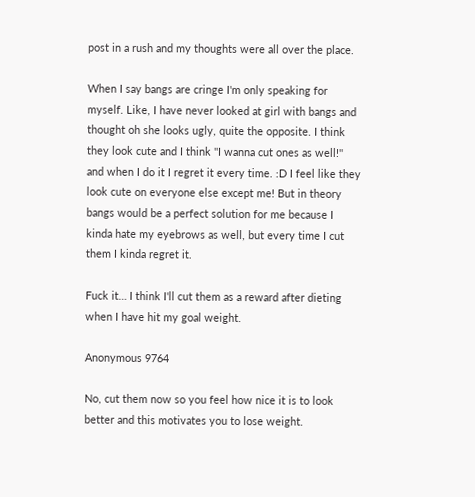post in a rush and my thoughts were all over the place.

When I say bangs are cringe I'm only speaking for myself. Like, I have never looked at girl with bangs and thought oh she looks ugly, quite the opposite. I think they look cute and I think ''I wanna cut ones as well!'' and when I do it I regret it every time. :D I feel like they look cute on everyone else except me! But in theory bangs would be a perfect solution for me because I kinda hate my eyebrows as well, but every time I cut them I kinda regret it.

Fuck it… I think I'll cut them as a reward after dieting when I have hit my goal weight.

Anonymous 9764

No, cut them now so you feel how nice it is to look better and this motivates you to lose weight.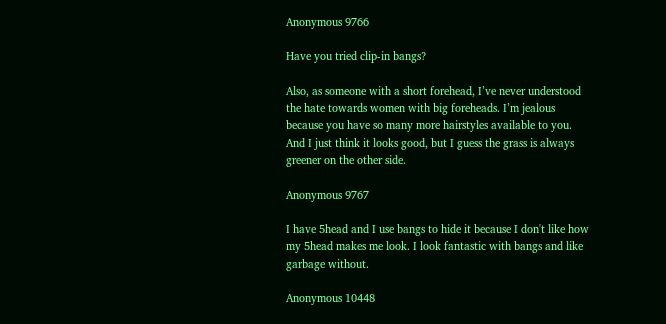Anonymous 9766

Have you tried clip-in bangs?

Also, as someone with a short forehead, I’ve never understood the hate towards women with big foreheads. I’m jealous because you have so many more hairstyles available to you. And I just think it looks good, but I guess the grass is always greener on the other side.

Anonymous 9767

I have 5head and I use bangs to hide it because I don't like how my 5head makes me look. I look fantastic with bangs and like garbage without.

Anonymous 10448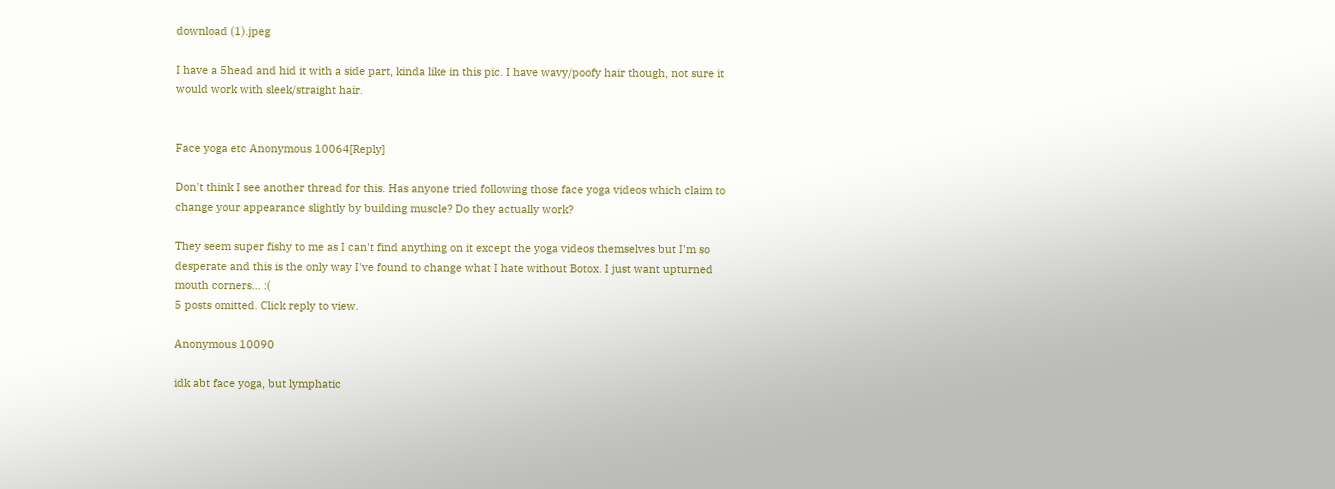download (1).jpeg

I have a 5head and hid it with a side part, kinda like in this pic. I have wavy/poofy hair though, not sure it would work with sleek/straight hair.


Face yoga etc Anonymous 10064[Reply]

Don't think I see another thread for this. Has anyone tried following those face yoga videos which claim to change your appearance slightly by building muscle? Do they actually work?

They seem super fishy to me as I can't find anything on it except the yoga videos themselves but I'm so desperate and this is the only way I've found to change what I hate without Botox. I just want upturned mouth corners… :(
5 posts omitted. Click reply to view.

Anonymous 10090

idk abt face yoga, but lymphatic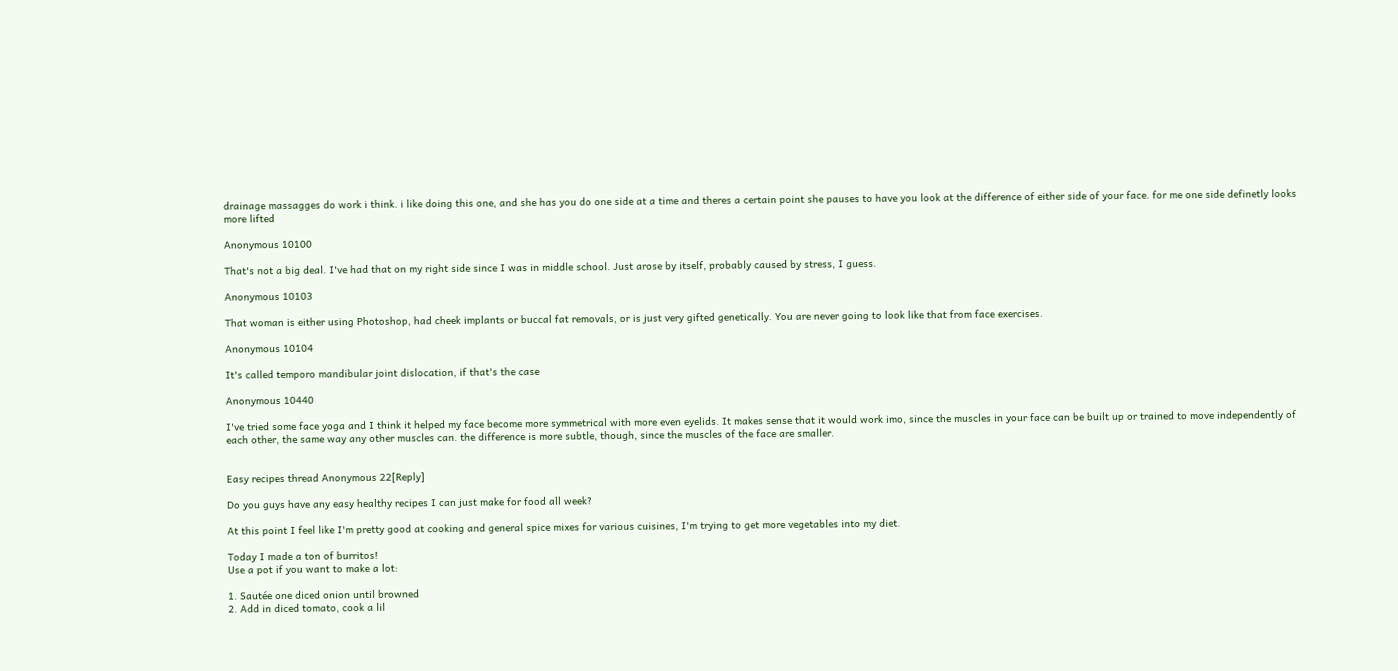drainage massagges do work i think. i like doing this one, and she has you do one side at a time and theres a certain point she pauses to have you look at the difference of either side of your face. for me one side definetly looks more lifted

Anonymous 10100

That's not a big deal. I've had that on my right side since I was in middle school. Just arose by itself, probably caused by stress, I guess.

Anonymous 10103

That woman is either using Photoshop, had cheek implants or buccal fat removals, or is just very gifted genetically. You are never going to look like that from face exercises.

Anonymous 10104

It's called temporo mandibular joint dislocation, if that's the case

Anonymous 10440

I've tried some face yoga and I think it helped my face become more symmetrical with more even eyelids. It makes sense that it would work imo, since the muscles in your face can be built up or trained to move independently of each other, the same way any other muscles can. the difference is more subtle, though, since the muscles of the face are smaller.


Easy recipes thread Anonymous 22[Reply]

Do you guys have any easy healthy recipes I can just make for food all week?

At this point I feel like I'm pretty good at cooking and general spice mixes for various cuisines, I'm trying to get more vegetables into my diet.

Today I made a ton of burritos!
Use a pot if you want to make a lot:

1. Sautée one diced onion until browned
2. Add in diced tomato, cook a lil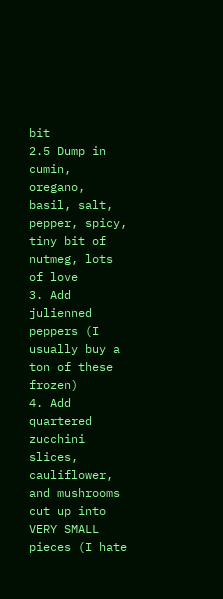bit
2.5 Dump in cumin, oregano, basil, salt, pepper, spicy, tiny bit of nutmeg, lots of love
3. Add julienned peppers (I usually buy a ton of these frozen)
4. Add quartered zucchini slices, cauliflower, and mushrooms cut up into VERY SMALL pieces (I hate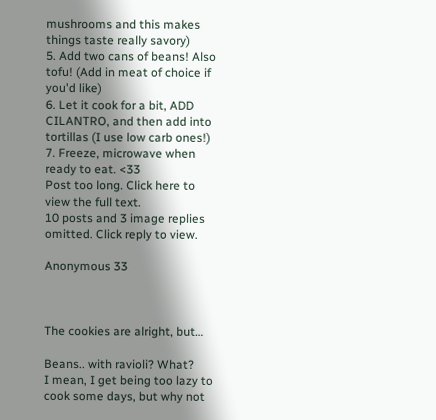mushrooms and this makes things taste really savory)
5. Add two cans of beans! Also tofu! (Add in meat of choice if you'd like)
6. Let it cook for a bit, ADD CILANTRO, and then add into tortillas (I use low carb ones!)
7. Freeze, microwave when ready to eat. <33
Post too long. Click here to view the full text.
10 posts and 3 image replies omitted. Click reply to view.

Anonymous 33



The cookies are alright, but…

Beans.. with ravioli? What?
I mean, I get being too lazy to cook some days, but why not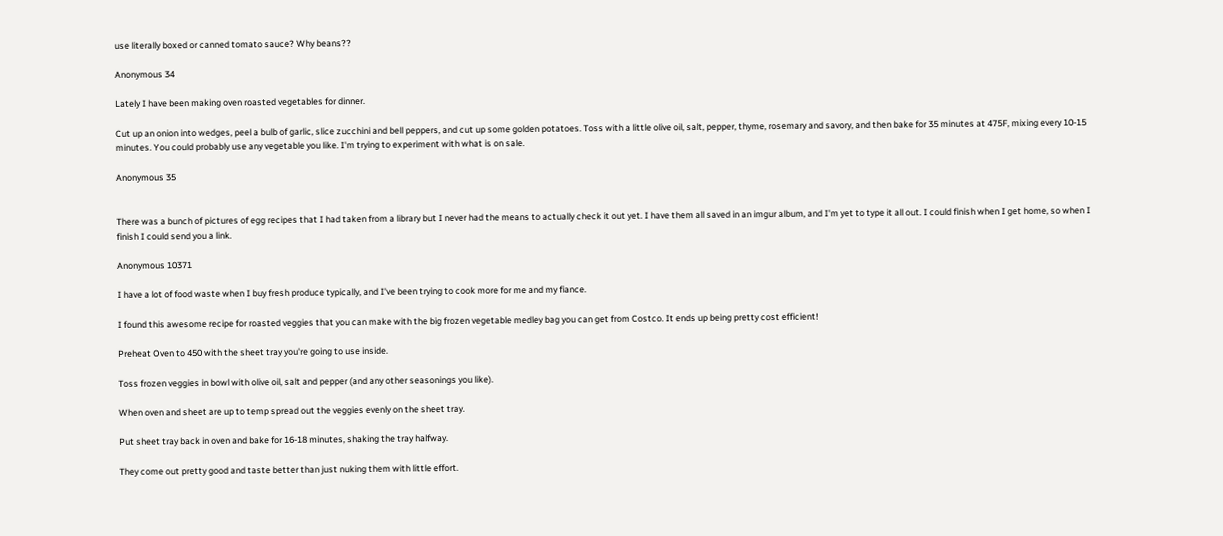use literally boxed or canned tomato sauce? Why beans??

Anonymous 34

Lately I have been making oven roasted vegetables for dinner.

Cut up an onion into wedges, peel a bulb of garlic, slice zucchini and bell peppers, and cut up some golden potatoes. Toss with a little olive oil, salt, pepper, thyme, rosemary and savory, and then bake for 35 minutes at 475F, mixing every 10-15 minutes. You could probably use any vegetable you like. I'm trying to experiment with what is on sale.

Anonymous 35


There was a bunch of pictures of egg recipes that I had taken from a library but I never had the means to actually check it out yet. I have them all saved in an imgur album, and I'm yet to type it all out. I could finish when I get home, so when I finish I could send you a link.

Anonymous 10371

I have a lot of food waste when I buy fresh produce typically, and I've been trying to cook more for me and my fiance.

I found this awesome recipe for roasted veggies that you can make with the big frozen vegetable medley bag you can get from Costco. It ends up being pretty cost efficient!

Preheat Oven to 450 with the sheet tray you're going to use inside.

Toss frozen veggies in bowl with olive oil, salt and pepper (and any other seasonings you like).

When oven and sheet are up to temp spread out the veggies evenly on the sheet tray.

Put sheet tray back in oven and bake for 16-18 minutes, shaking the tray halfway.

They come out pretty good and taste better than just nuking them with little effort.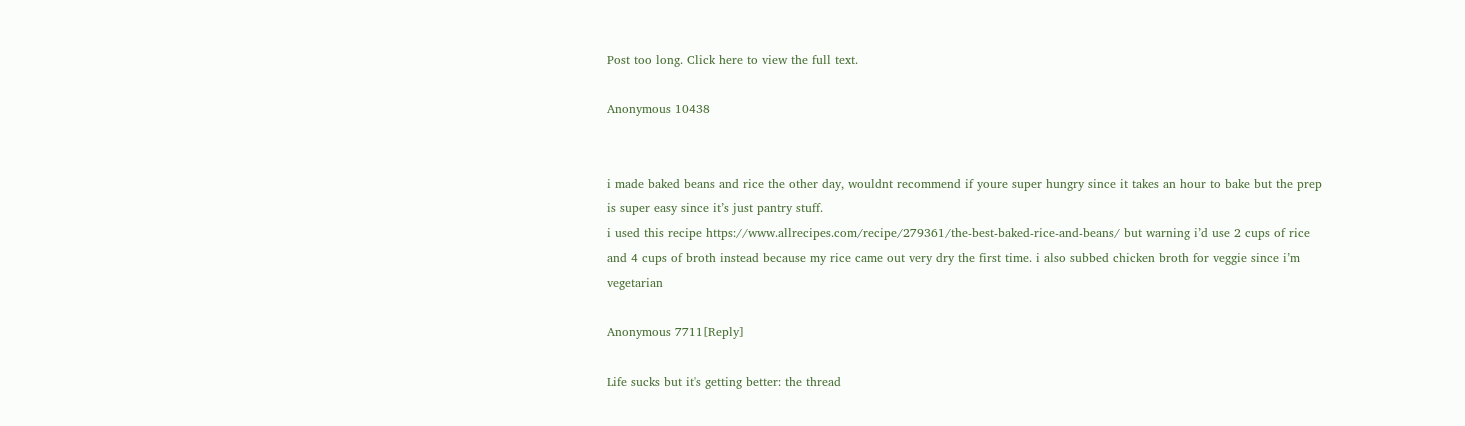Post too long. Click here to view the full text.

Anonymous 10438


i made baked beans and rice the other day, wouldnt recommend if youre super hungry since it takes an hour to bake but the prep is super easy since it’s just pantry stuff.
i used this recipe https://www.allrecipes.com/recipe/279361/the-best-baked-rice-and-beans/ but warning i’d use 2 cups of rice and 4 cups of broth instead because my rice came out very dry the first time. i also subbed chicken broth for veggie since i’m vegetarian

Anonymous 7711[Reply]

Life sucks but it's getting better: the thread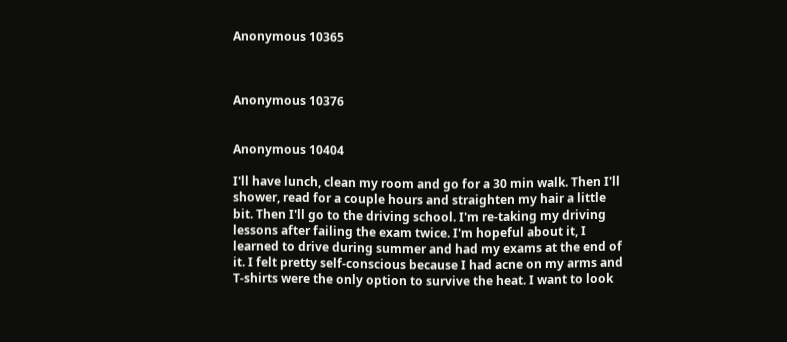Anonymous 10365



Anonymous 10376


Anonymous 10404

I'll have lunch, clean my room and go for a 30 min walk. Then I'll shower, read for a couple hours and straighten my hair a little bit. Then I'll go to the driving school. I'm re-taking my driving lessons after failing the exam twice. I'm hopeful about it, I learned to drive during summer and had my exams at the end of it. I felt pretty self-conscious because I had acne on my arms and T-shirts were the only option to survive the heat. I want to look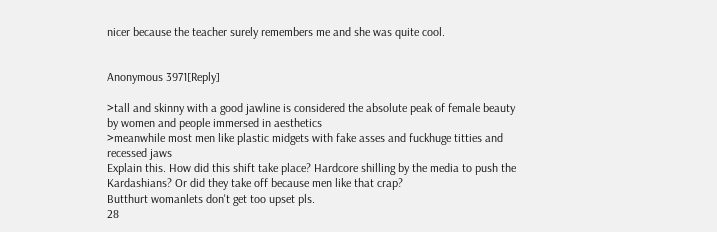nicer because the teacher surely remembers me and she was quite cool.


Anonymous 3971[Reply]

>tall and skinny with a good jawline is considered the absolute peak of female beauty by women and people immersed in aesthetics
>meanwhile most men like plastic midgets with fake asses and fuckhuge titties and recessed jaws
Explain this. How did this shift take place? Hardcore shilling by the media to push the Kardashians? Or did they take off because men like that crap?
Butthurt womanlets don't get too upset pls.
28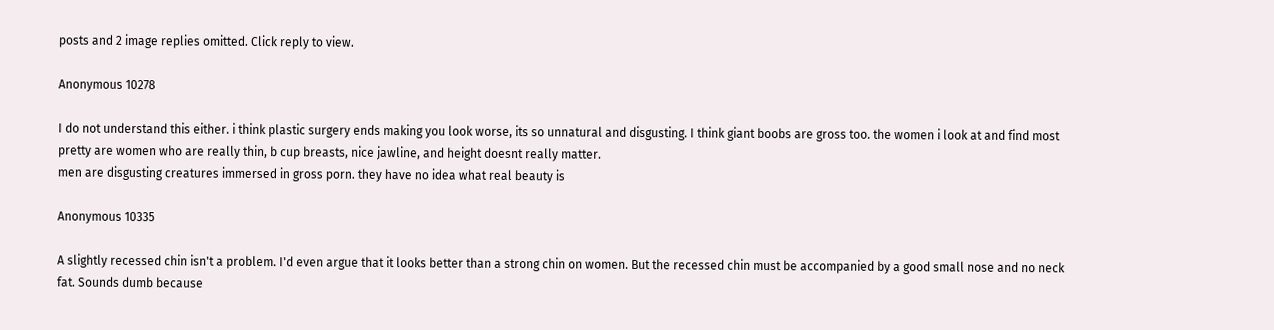posts and 2 image replies omitted. Click reply to view.

Anonymous 10278

I do not understand this either. i think plastic surgery ends making you look worse, its so unnatural and disgusting. I think giant boobs are gross too. the women i look at and find most pretty are women who are really thin, b cup breasts, nice jawline, and height doesnt really matter.
men are disgusting creatures immersed in gross porn. they have no idea what real beauty is

Anonymous 10335

A slightly recessed chin isn't a problem. I'd even argue that it looks better than a strong chin on women. But the recessed chin must be accompanied by a good small nose and no neck fat. Sounds dumb because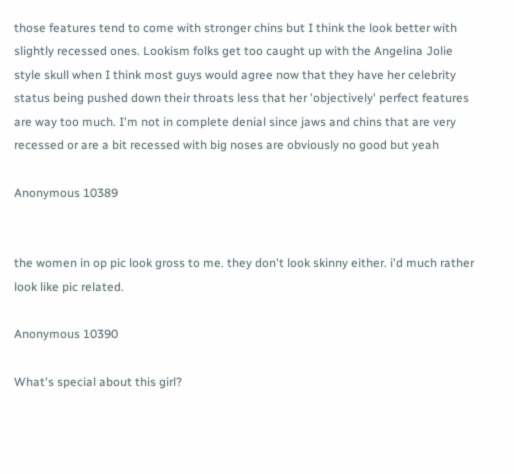those features tend to come with stronger chins but I think the look better with slightly recessed ones. Lookism folks get too caught up with the Angelina Jolie style skull when I think most guys would agree now that they have her celebrity status being pushed down their throats less that her 'objectively' perfect features are way too much. I'm not in complete denial since jaws and chins that are very recessed or are a bit recessed with big noses are obviously no good but yeah

Anonymous 10389


the women in op pic look gross to me. they don't look skinny either. i'd much rather look like pic related.

Anonymous 10390

What's special about this girl?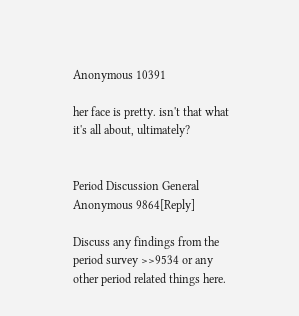Anonymous 10391

her face is pretty. isn't that what it's all about, ultimately?


Period Discussion General Anonymous 9864[Reply]

Discuss any findings from the period survey >>9534 or any other period related things here.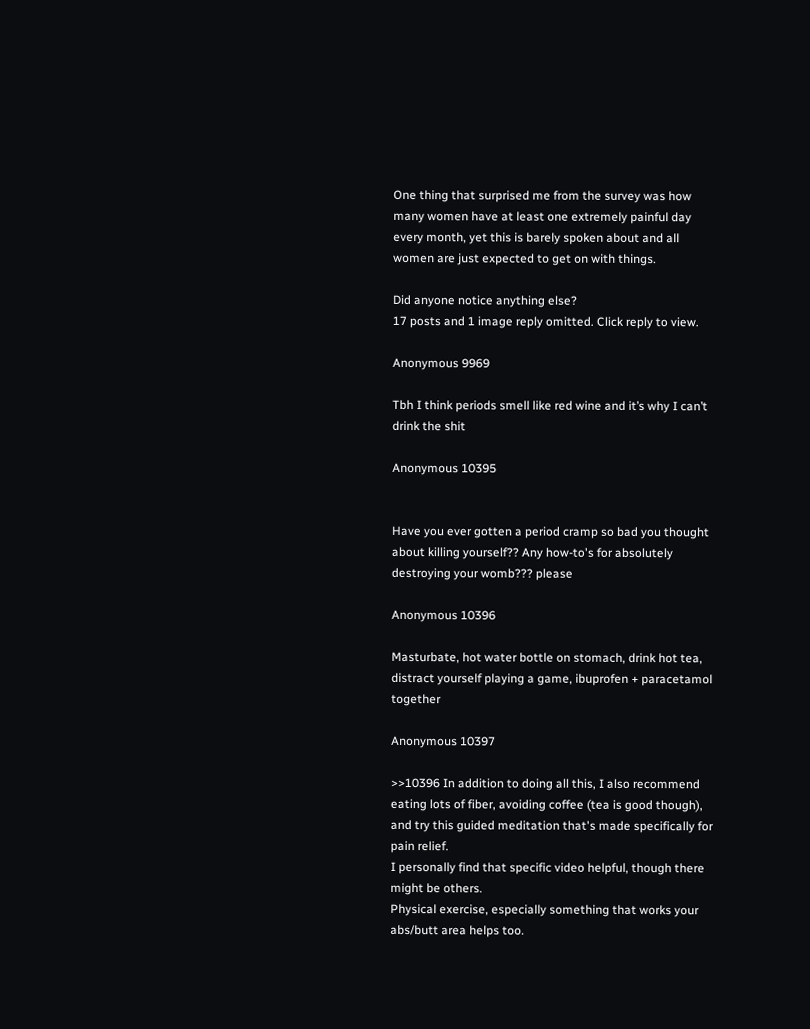One thing that surprised me from the survey was how many women have at least one extremely painful day every month, yet this is barely spoken about and all women are just expected to get on with things.

Did anyone notice anything else?
17 posts and 1 image reply omitted. Click reply to view.

Anonymous 9969

Tbh I think periods smell like red wine and it’s why I can’t drink the shit

Anonymous 10395


Have you ever gotten a period cramp so bad you thought about killing yourself?? Any how-to's for absolutely destroying your womb??? please

Anonymous 10396

Masturbate, hot water bottle on stomach, drink hot tea, distract yourself playing a game, ibuprofen + paracetamol together

Anonymous 10397

>>10396 In addition to doing all this, I also recommend eating lots of fiber, avoiding coffee (tea is good though), and try this guided meditation that's made specifically for pain relief.
I personally find that specific video helpful, though there might be others.
Physical exercise, especially something that works your abs/butt area helps too.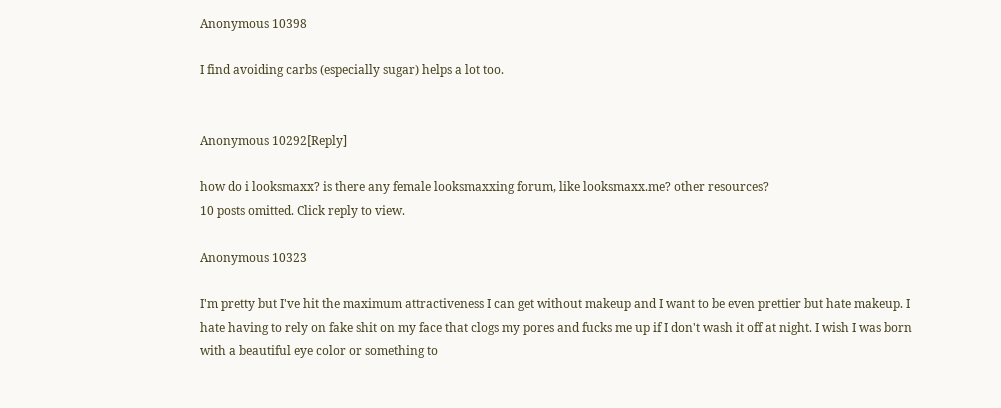Anonymous 10398

I find avoiding carbs (especially sugar) helps a lot too.


Anonymous 10292[Reply]

how do i looksmaxx? is there any female looksmaxxing forum, like looksmaxx.me? other resources?
10 posts omitted. Click reply to view.

Anonymous 10323

I'm pretty but I've hit the maximum attractiveness I can get without makeup and I want to be even prettier but hate makeup. I hate having to rely on fake shit on my face that clogs my pores and fucks me up if I don't wash it off at night. I wish I was born with a beautiful eye color or something to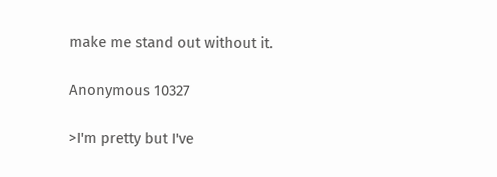make me stand out without it.

Anonymous 10327

>I'm pretty but I've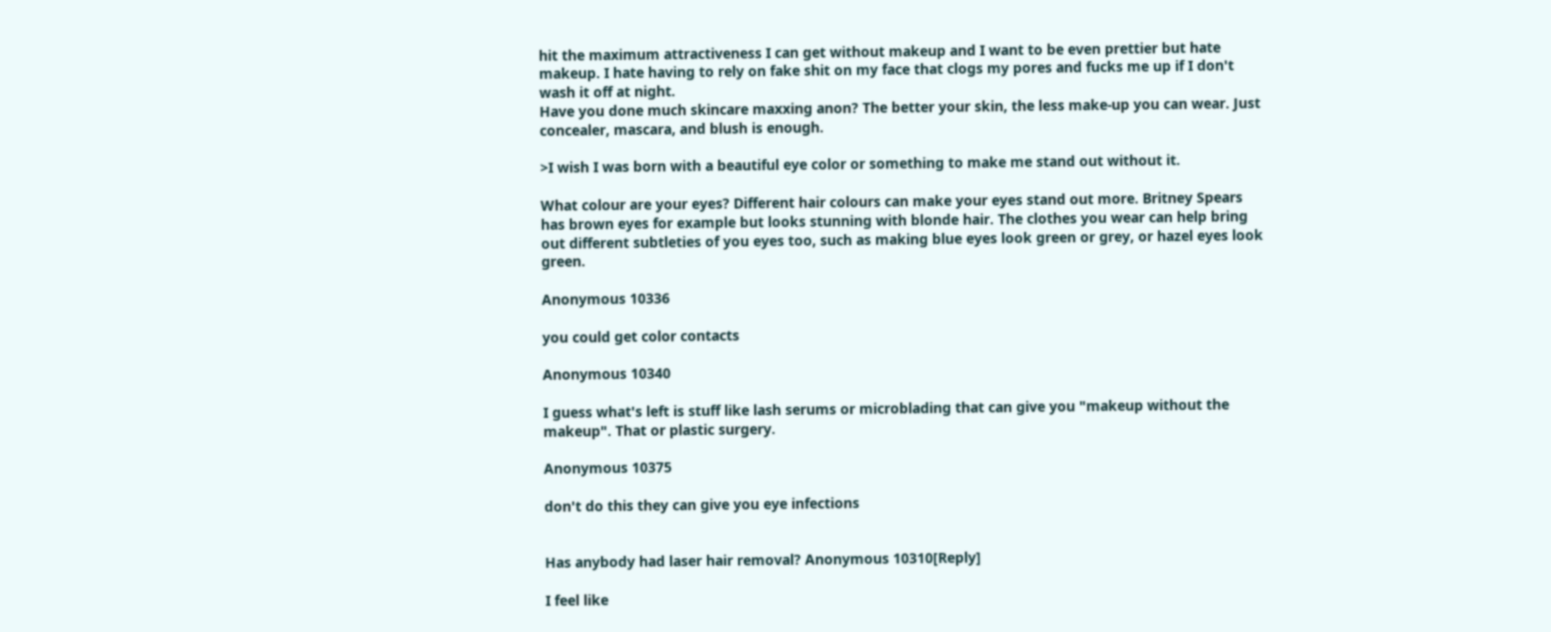hit the maximum attractiveness I can get without makeup and I want to be even prettier but hate makeup. I hate having to rely on fake shit on my face that clogs my pores and fucks me up if I don't wash it off at night.
Have you done much skincare maxxing anon? The better your skin, the less make-up you can wear. Just concealer, mascara, and blush is enough.

>I wish I was born with a beautiful eye color or something to make me stand out without it.

What colour are your eyes? Different hair colours can make your eyes stand out more. Britney Spears has brown eyes for example but looks stunning with blonde hair. The clothes you wear can help bring out different subtleties of you eyes too, such as making blue eyes look green or grey, or hazel eyes look green.

Anonymous 10336

you could get color contacts

Anonymous 10340

I guess what's left is stuff like lash serums or microblading that can give you "makeup without the makeup". That or plastic surgery.

Anonymous 10375

don't do this they can give you eye infections


Has anybody had laser hair removal? Anonymous 10310[Reply]

I feel like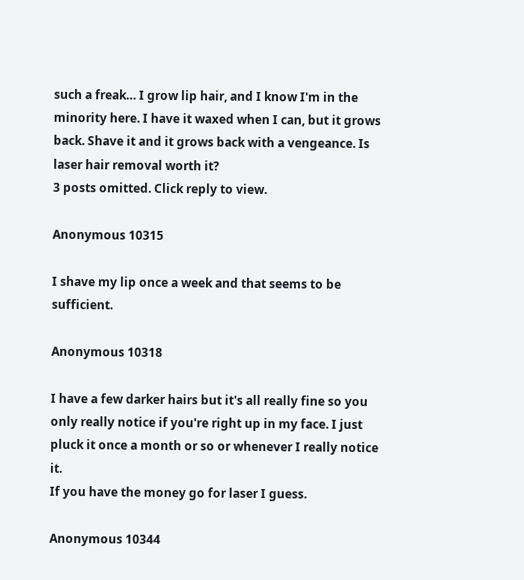such a freak… I grow lip hair, and I know I'm in the minority here. I have it waxed when I can, but it grows back. Shave it and it grows back with a vengeance. Is laser hair removal worth it?
3 posts omitted. Click reply to view.

Anonymous 10315

I shave my lip once a week and that seems to be sufficient.

Anonymous 10318

I have a few darker hairs but it's all really fine so you only really notice if you're right up in my face. I just pluck it once a month or so or whenever I really notice it.
If you have the money go for laser I guess.

Anonymous 10344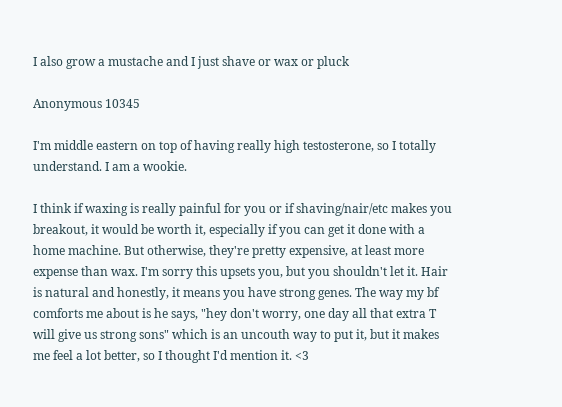I also grow a mustache and I just shave or wax or pluck

Anonymous 10345

I'm middle eastern on top of having really high testosterone, so I totally understand. I am a wookie.

I think if waxing is really painful for you or if shaving/nair/etc makes you breakout, it would be worth it, especially if you can get it done with a home machine. But otherwise, they're pretty expensive, at least more expense than wax. I'm sorry this upsets you, but you shouldn't let it. Hair is natural and honestly, it means you have strong genes. The way my bf comforts me about is he says, "hey don't worry, one day all that extra T will give us strong sons" which is an uncouth way to put it, but it makes me feel a lot better, so I thought I'd mention it. <3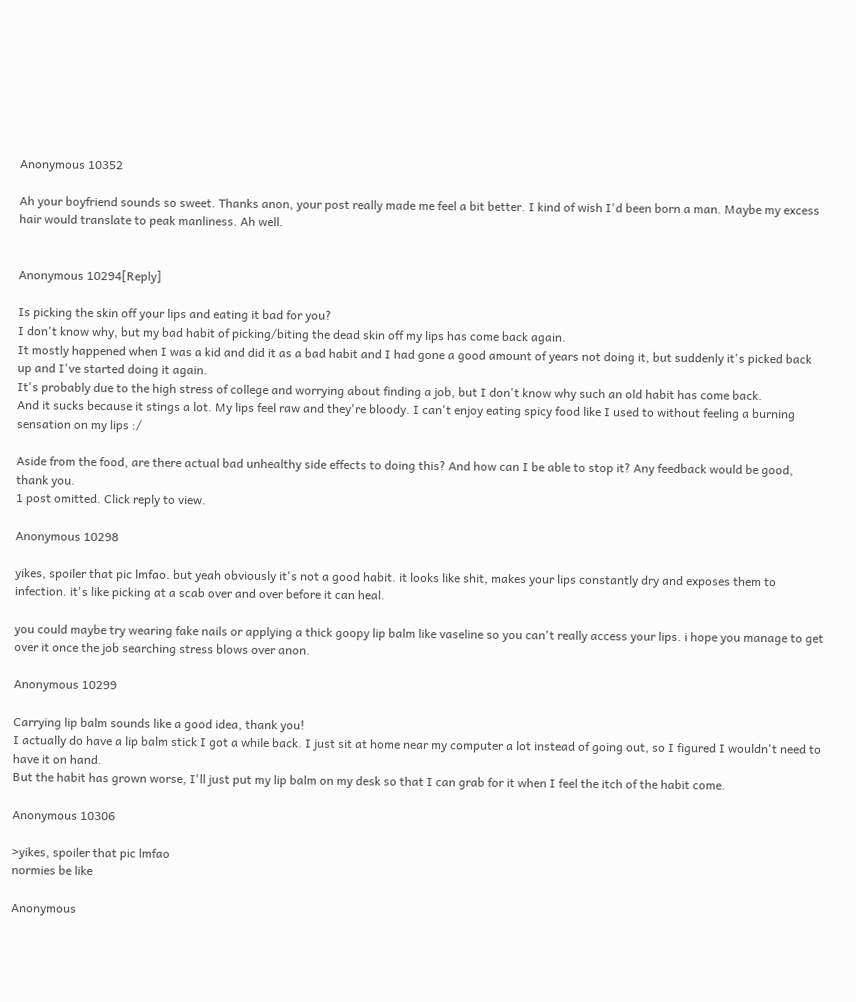Anonymous 10352

Ah your boyfriend sounds so sweet. Thanks anon, your post really made me feel a bit better. I kind of wish I'd been born a man. Maybe my excess hair would translate to peak manliness. Ah well.


Anonymous 10294[Reply]

Is picking the skin off your lips and eating it bad for you?
I don't know why, but my bad habit of picking/biting the dead skin off my lips has come back again.
It mostly happened when I was a kid and did it as a bad habit and I had gone a good amount of years not doing it, but suddenly it's picked back up and I've started doing it again.
It's probably due to the high stress of college and worrying about finding a job, but I don't know why such an old habit has come back.
And it sucks because it stings a lot. My lips feel raw and they're bloody. I can't enjoy eating spicy food like I used to without feeling a burning sensation on my lips :/

Aside from the food, are there actual bad unhealthy side effects to doing this? And how can I be able to stop it? Any feedback would be good, thank you.
1 post omitted. Click reply to view.

Anonymous 10298

yikes, spoiler that pic lmfao. but yeah obviously it's not a good habit. it looks like shit, makes your lips constantly dry and exposes them to infection. it's like picking at a scab over and over before it can heal.

you could maybe try wearing fake nails or applying a thick goopy lip balm like vaseline so you can't really access your lips. i hope you manage to get over it once the job searching stress blows over anon.

Anonymous 10299

Carrying lip balm sounds like a good idea, thank you!
I actually do have a lip balm stick I got a while back. I just sit at home near my computer a lot instead of going out, so I figured I wouldn't need to have it on hand.
But the habit has grown worse, I'll just put my lip balm on my desk so that I can grab for it when I feel the itch of the habit come.

Anonymous 10306

>yikes, spoiler that pic lmfao
normies be like

Anonymous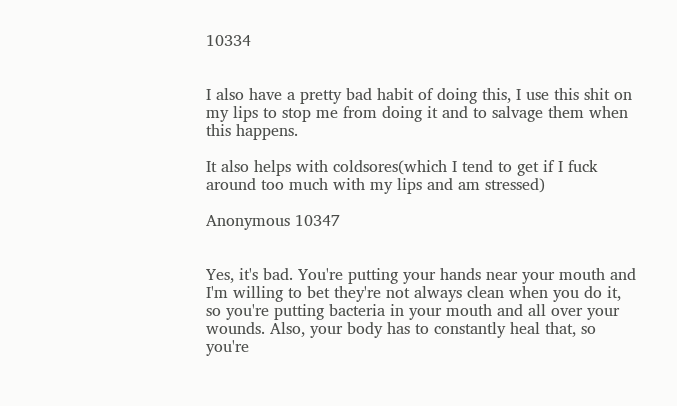10334


I also have a pretty bad habit of doing this, I use this shit on my lips to stop me from doing it and to salvage them when this happens.

It also helps with coldsores(which I tend to get if I fuck around too much with my lips and am stressed)

Anonymous 10347


Yes, it's bad. You're putting your hands near your mouth and I'm willing to bet they're not always clean when you do it, so you're putting bacteria in your mouth and all over your wounds. Also, your body has to constantly heal that, so you're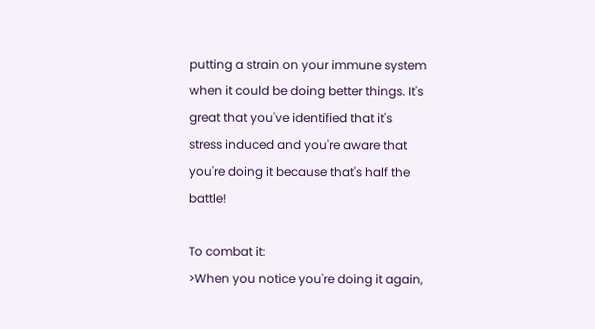putting a strain on your immune system when it could be doing better things. It's great that you've identified that it's stress induced and you're aware that you're doing it because that's half the battle!

To combat it:
>When you notice you're doing it again,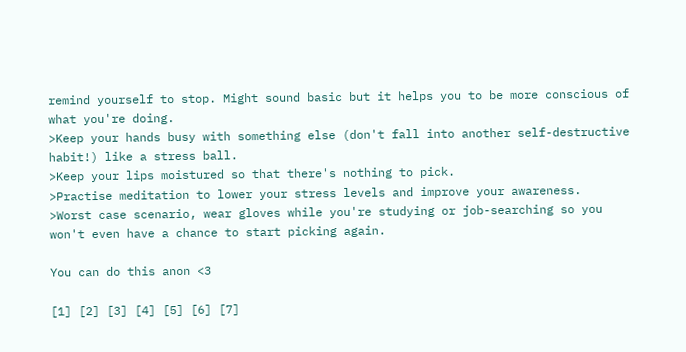remind yourself to stop. Might sound basic but it helps you to be more conscious of what you're doing.
>Keep your hands busy with something else (don't fall into another self-destructive habit!) like a stress ball.
>Keep your lips moistured so that there's nothing to pick.
>Practise meditation to lower your stress levels and improve your awareness.
>Worst case scenario, wear gloves while you're studying or job-searching so you won't even have a chance to start picking again.

You can do this anon <3

[1] [2] [3] [4] [5] [6] [7]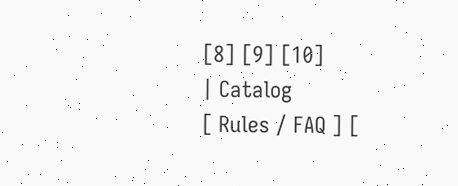[8] [9] [10]
| Catalog
[ Rules / FAQ ] [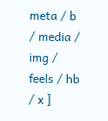meta / b / media / img / feels / hb / x ]